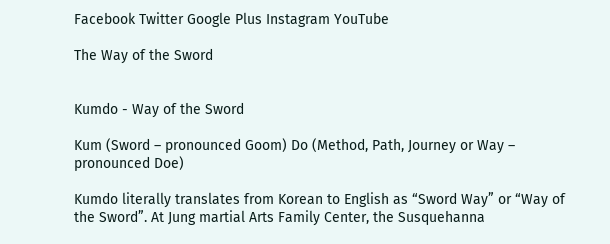Facebook Twitter Google Plus Instagram YouTube

The Way of the Sword


Kumdo - Way of the Sword

Kum (Sword – pronounced Goom) Do (Method, Path, Journey or Way – pronounced Doe)

Kumdo literally translates from Korean to English as “Sword Way” or “Way of the Sword”. At Jung martial Arts Family Center, the Susquehanna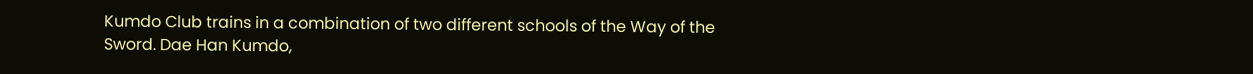Kumdo Club trains in a combination of two different schools of the Way of the Sword. Dae Han Kumdo,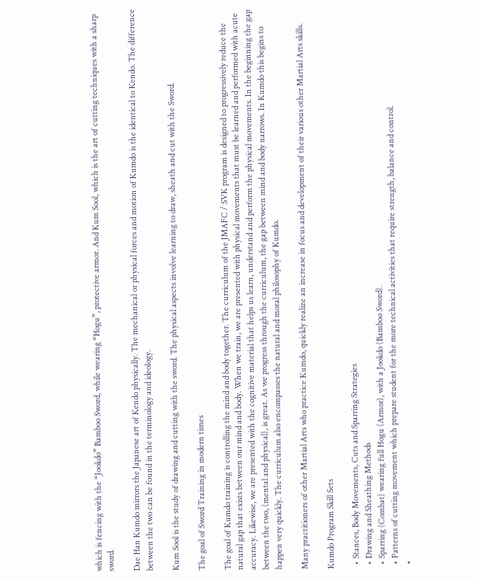which is fencing with the “Jookdo” Bamboo Sword, while wearing “Hogu”, protective armor. And Kum Sool, which is the art of cutting techniques with a sharp sword.

Dae Han Kumdo mirrors the Japanese art of Kendo physically. The mechanical or physical forces and motion of Kumdo is the identical to Kendo. The difference between the two can be found in the terminology and ideology.

Kum Sool is the study of drawing and cutting with the sword. The physical aspects involve learning to draw, sheath and cut with the Sword.

The goal of Sword Training in modern times

The goal of Kumdo training is controlling the mind and body together. The curriculum of the JMAFC / SVK program is designed to progressively reduce the natural gap that exists between our mind and body. When we train, we are presented with physical movements that must be learned and performed with acute accuracy. Likewise, we are presented with the cognitive material that helps us learn, understand and perform the physical movements. In the beginning the gap between the two, (mental and physical), is great. As we progress through the curriculum, the gap between mind and body narrows. In Kumdo this begins to happen very quickly. The curriculum also encompasses the natural and moral philosophy of Kumdo.

Many practitioners of other Martial Arts who practice Kumdo, quickly realize an increase in focus and development of their various other Martial Arts skills.

Kumdo Program Skill Sets

  • Stances, Body Movements, Cuts and Sparring Strategies
  • Drawing and Sheathing Methods
  • Sparring (Combat) wearing full Hogu (Armor), with a Jookdo (Bamboo Sword).
  • Patterns of cutting movement which prepare student for the more technical activities that require strength, balance and control.
  •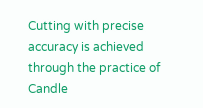Cutting with precise accuracy is achieved through the practice of Candle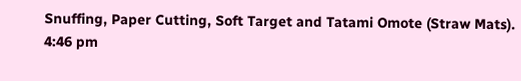Snuffing, Paper Cutting, Soft Target and Tatami Omote (Straw Mats).
4:46 pm